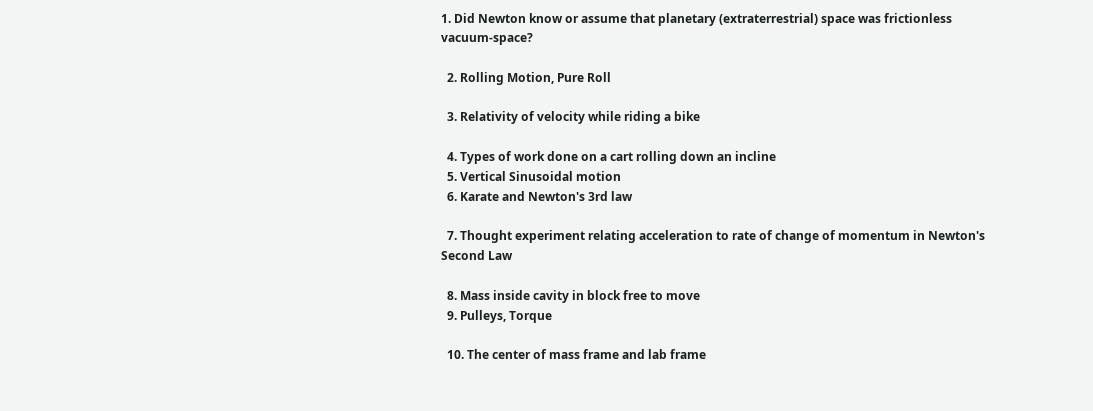1. Did Newton know or assume that planetary (extraterrestrial) space was frictionless vacuum-space?

  2. Rolling Motion, Pure Roll

  3. Relativity of velocity while riding a bike

  4. Types of work done on a cart rolling down an incline
  5. Vertical Sinusoidal motion
  6. Karate and Newton's 3rd law

  7. Thought experiment relating acceleration to rate of change of momentum in Newton's Second Law

  8. Mass inside cavity in block free to move
  9. Pulleys, Torque

  10. The center of mass frame and lab frame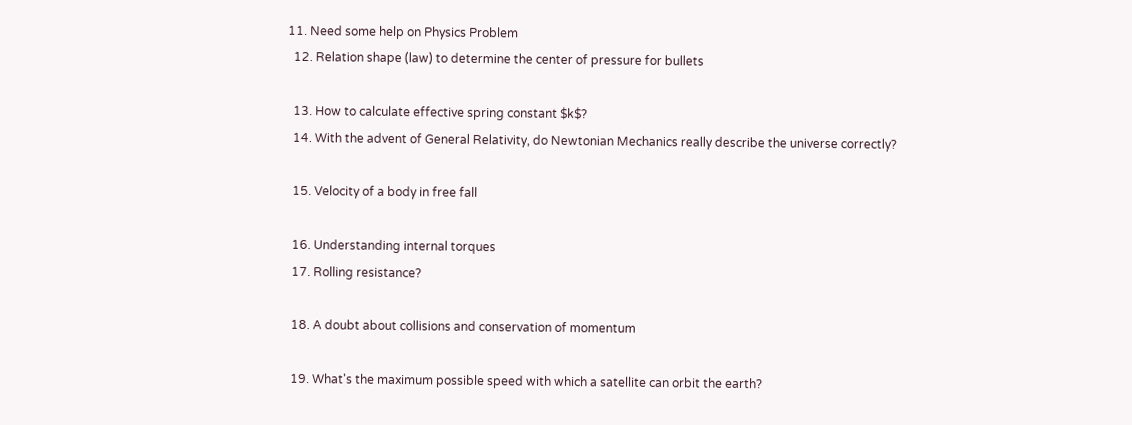11. Need some help on Physics Problem
  12. Relation shape (law) to determine the center of pressure for bullets

  13. How to calculate effective spring constant $k$?
  14. With the advent of General Relativity, do Newtonian Mechanics really describe the universe correctly?

  15. Velocity of a body in free fall

  16. Understanding internal torques
  17. Rolling resistance?

  18. A doubt about collisions and conservation of momentum

  19. What's the maximum possible speed with which a satellite can orbit the earth?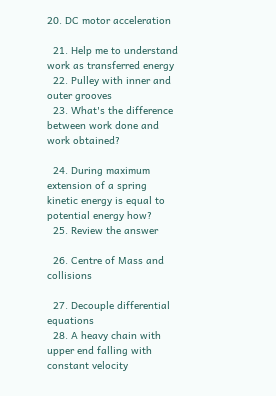20. DC motor acceleration

  21. Help me to understand work as transferred energy
  22. Pulley with inner and outer grooves
  23. What's the difference between work done and work obtained?

  24. During maximum extension of a spring kinetic energy is equal to potential energy how?
  25. Review the answer

  26. Centre of Mass and collisions

  27. Decouple differential equations
  28. A heavy chain with upper end falling with constant velocity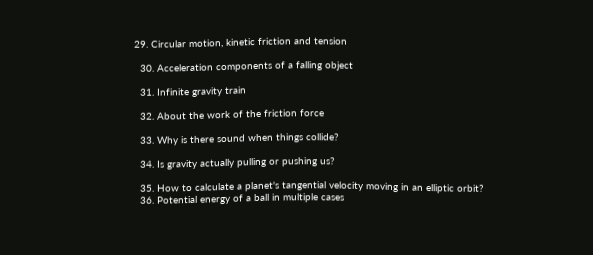29. Circular motion, kinetic friction and tension

  30. Acceleration components of a falling object

  31. Infinite gravity train

  32. About the work of the friction force

  33. Why is there sound when things collide?

  34. Is gravity actually pulling or pushing us?

  35. How to calculate a planet's tangential velocity moving in an elliptic orbit?
  36. Potential energy of a ball in multiple cases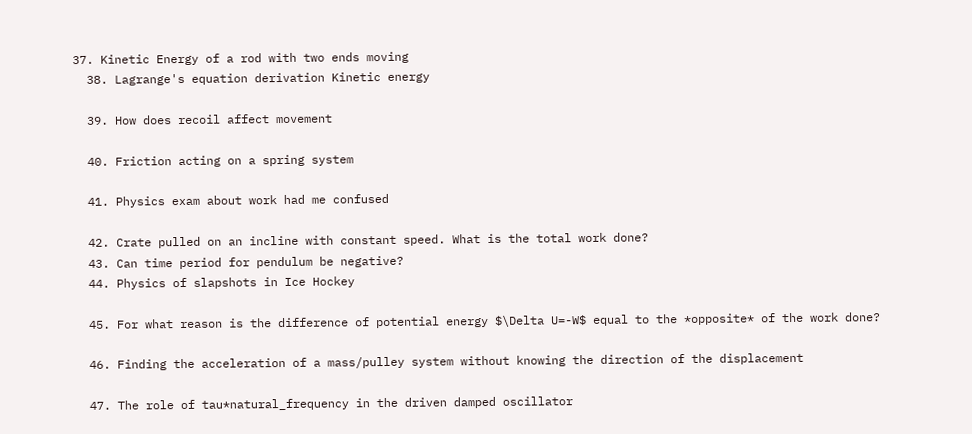37. Kinetic Energy of a rod with two ends moving
  38. Lagrange's equation derivation Kinetic energy

  39. How does recoil affect movement

  40. Friction acting on a spring system

  41. Physics exam about work had me confused

  42. Crate pulled on an incline with constant speed. What is the total work done?
  43. Can time period for pendulum be negative?
  44. Physics of slapshots in Ice Hockey

  45. For what reason is the difference of potential energy $\Delta U=-W$ equal to the *opposite* of the work done?

  46. Finding the acceleration of a mass/pulley system without knowing the direction of the displacement

  47. The role of tau*natural_frequency in the driven damped oscillator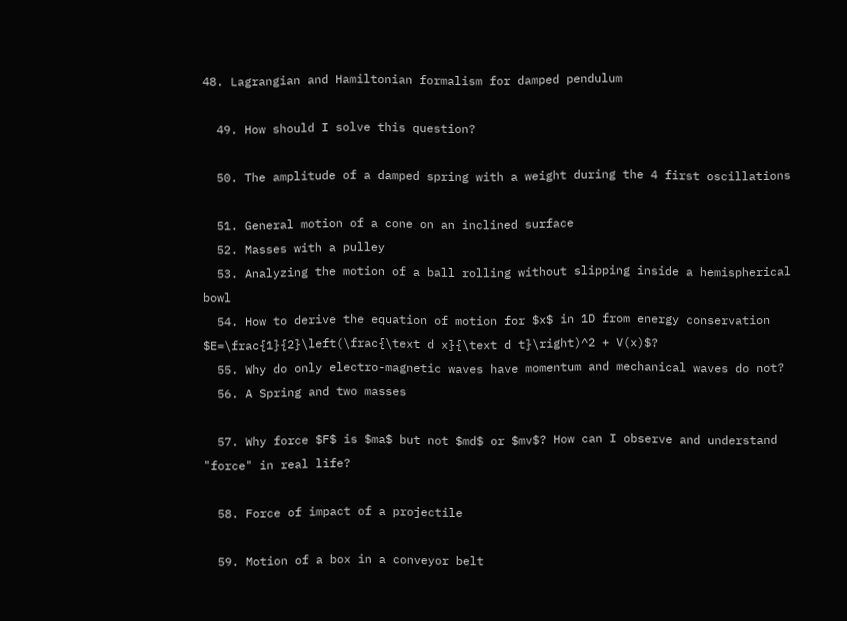48. Lagrangian and Hamiltonian formalism for damped pendulum

  49. How should I solve this question?

  50. The amplitude of a damped spring with a weight during the 4 first oscillations

  51. General motion of a cone on an inclined surface
  52. Masses with a pulley
  53. Analyzing the motion of a ball rolling without slipping inside a hemispherical bowl
  54. How to derive the equation of motion for $x$ in 1D from energy conservation $E=\frac{1}{2}\left(\frac{\text d x}{\text d t}\right)^2 + V(x)$?
  55. Why do only electro-magnetic waves have momentum and mechanical waves do not?
  56. A Spring and two masses

  57. Why force $F$ is $ma$ but not $md$ or $mv$? How can I observe and understand "force" in real life?

  58. Force of impact of a projectile

  59. Motion of a box in a conveyor belt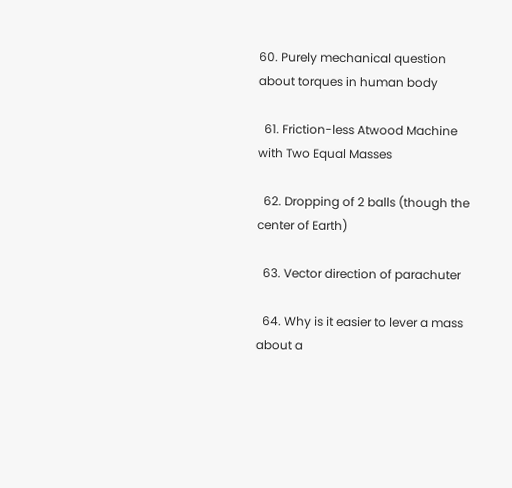60. Purely mechanical question about torques in human body

  61. Friction-less Atwood Machine with Two Equal Masses

  62. Dropping of 2 balls (though the center of Earth)

  63. Vector direction of parachuter

  64. Why is it easier to lever a mass about a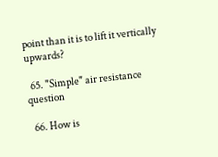point than it is to lift it vertically upwards?

  65. "Simple" air resistance question

  66. How is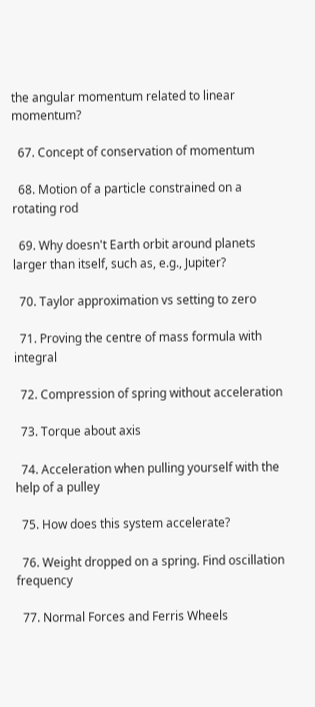the angular momentum related to linear momentum?

  67. Concept of conservation of momentum

  68. Motion of a particle constrained on a rotating rod

  69. Why doesn't Earth orbit around planets larger than itself, such as, e.g., Jupiter?

  70. Taylor approximation vs setting to zero

  71. Proving the centre of mass formula with integral

  72. Compression of spring without acceleration

  73. Torque about axis

  74. Acceleration when pulling yourself with the help of a pulley

  75. How does this system accelerate?

  76. Weight dropped on a spring. Find oscillation frequency

  77. Normal Forces and Ferris Wheels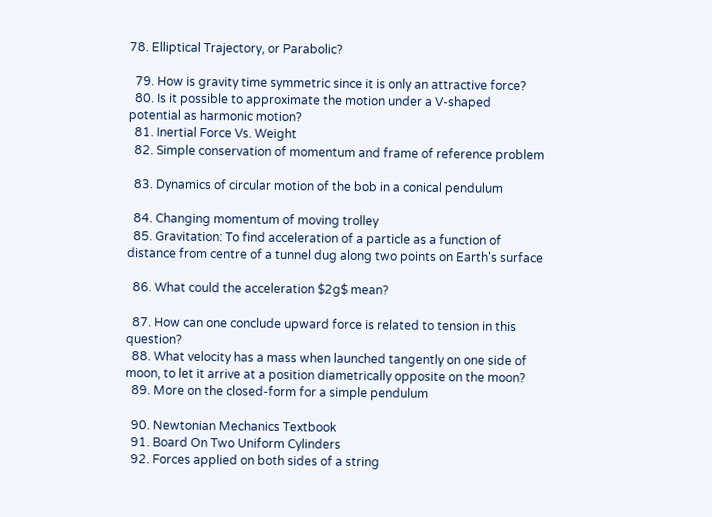78. Elliptical Trajectory, or Parabolic?

  79. How is gravity time symmetric since it is only an attractive force?
  80. Is it possible to approximate the motion under a V-shaped potential as harmonic motion?
  81. Inertial Force Vs. Weight
  82. Simple conservation of momentum and frame of reference problem

  83. Dynamics of circular motion of the bob in a conical pendulum

  84. Changing momentum of moving trolley
  85. Gravitation: To find acceleration of a particle as a function of distance from centre of a tunnel dug along two points on Earth's surface

  86. What could the acceleration $2g$ mean?

  87. How can one conclude upward force is related to tension in this question?
  88. What velocity has a mass when launched tangently on one side of moon, to let it arrive at a position diametrically opposite on the moon?
  89. More on the closed-form for a simple pendulum

  90. Newtonian Mechanics Textbook
  91. Board On Two Uniform Cylinders
  92. Forces applied on both sides of a string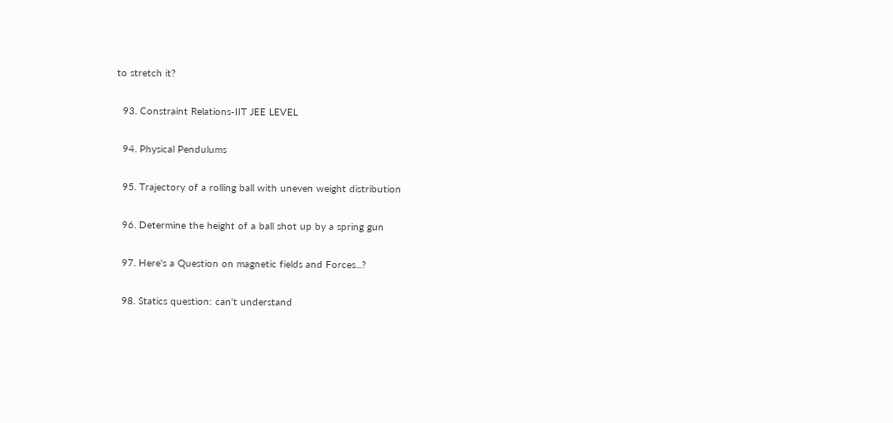to stretch it?

  93. Constraint Relations-IIT JEE LEVEL

  94. Physical Pendulums

  95. Trajectory of a rolling ball with uneven weight distribution

  96. Determine the height of a ball shot up by a spring gun

  97. Here's a Question on magnetic fields and Forces...?

  98. Statics question: can't understand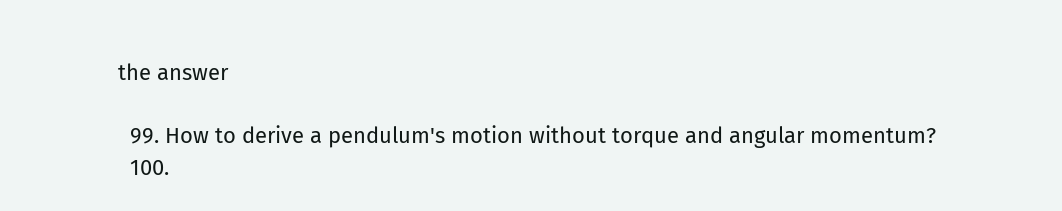the answer

  99. How to derive a pendulum's motion without torque and angular momentum?
  100.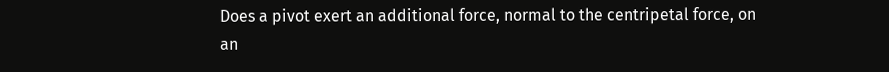Does a pivot exert an additional force, normal to the centripetal force, on an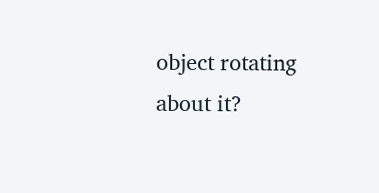object rotating about it?